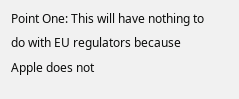Point One: This will have nothing to do with EU regulators because Apple does not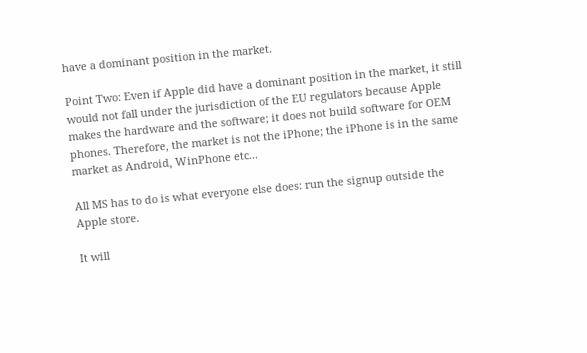have a dominant position in the market.

Point Two: Even if Apple did have a dominant position in the market, it still would not fall under the jurisdiction of the EU regulators because Apple makes the hardware and the software; it does not build software for OEM phones. Therefore, the market is not the iPhone; the iPhone is in the same market as Android, WinPhone etc...

All MS has to do is what everyone else does: run the signup outside the Apple store.

It will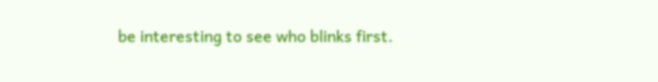be interesting to see who blinks first.